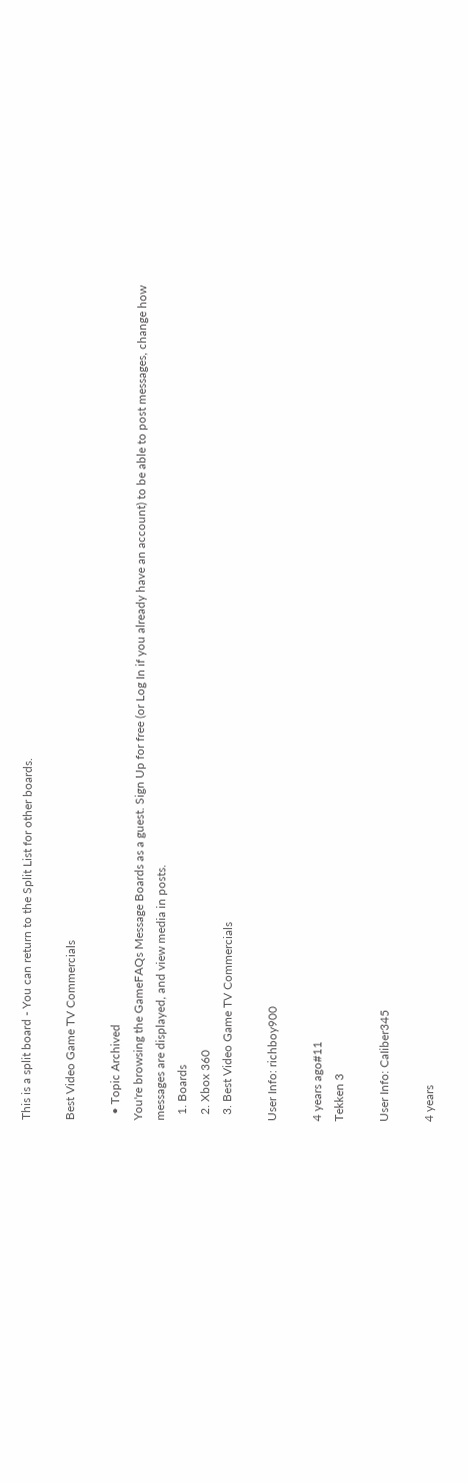This is a split board - You can return to the Split List for other boards.

Best Video Game TV Commercials

  • Topic Archived
You're browsing the GameFAQs Message Boards as a guest. Sign Up for free (or Log In if you already have an account) to be able to post messages, change how messages are displayed, and view media in posts.
  1. Boards
  2. Xbox 360
  3. Best Video Game TV Commercials

User Info: richboy900

4 years ago#11
Tekken 3

User Info: CaIiber345

4 years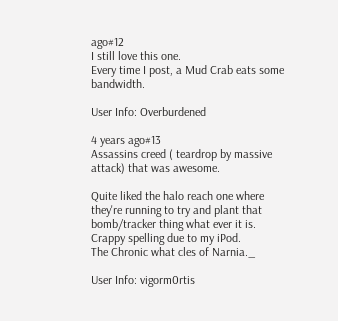ago#12
I still love this one.
Every time I post, a Mud Crab eats some bandwidth.

User Info: Overburdened

4 years ago#13
Assassins creed ( teardrop by massive attack) that was awesome.

Quite liked the halo reach one where they're running to try and plant that bomb/tracker thing what ever it is.
Crappy spelling due to my iPod.
The Chronic what cles of Narnia._

User Info: vigorm0rtis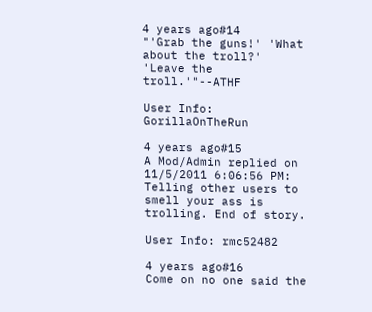4 years ago#14
"'Grab the guns!' 'What about the troll?' 'Leave the troll.'"--ATHF

User Info: GorillaOnTheRun

4 years ago#15
A Mod/Admin replied on 11/5/2011 6:06:56 PM:
Telling other users to smell your ass is trolling. End of story.

User Info: rmc52482

4 years ago#16
Come on no one said the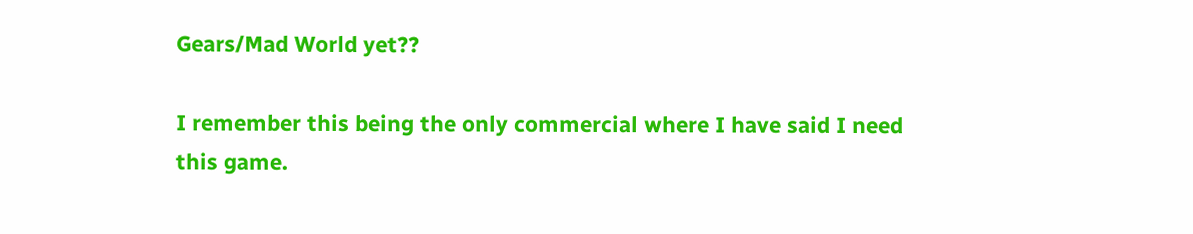Gears/Mad World yet??

I remember this being the only commercial where I have said I need this game.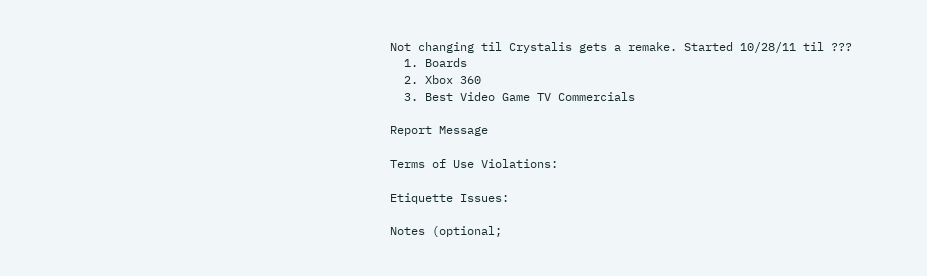Not changing til Crystalis gets a remake. Started 10/28/11 til ???
  1. Boards
  2. Xbox 360
  3. Best Video Game TV Commercials

Report Message

Terms of Use Violations:

Etiquette Issues:

Notes (optional;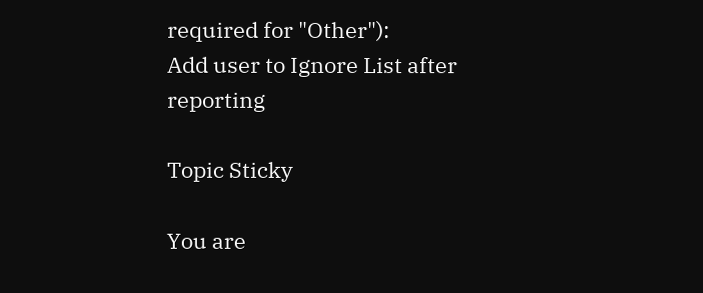required for "Other"):
Add user to Ignore List after reporting

Topic Sticky

You are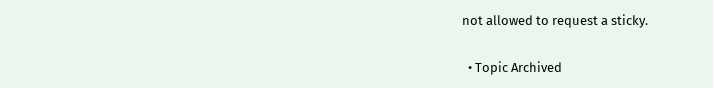not allowed to request a sticky.

  • Topic Archived